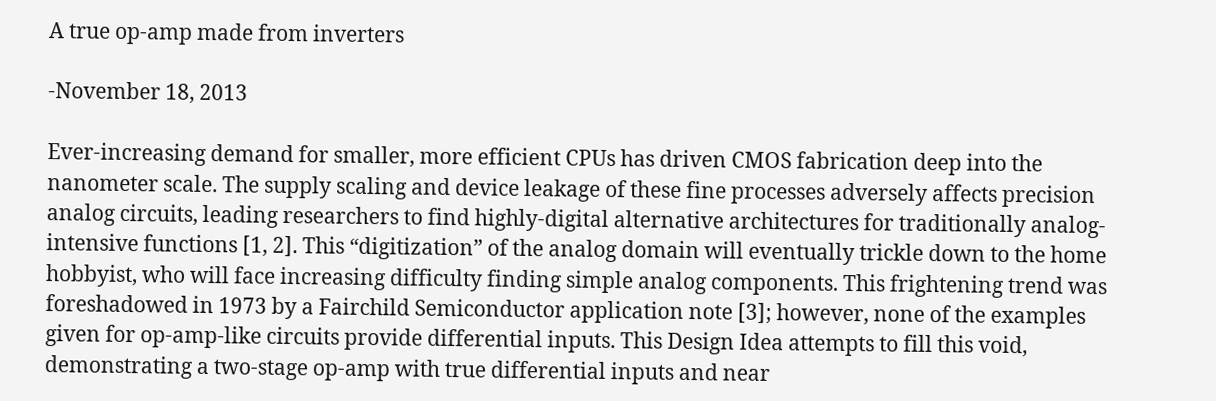A true op-amp made from inverters

-November 18, 2013

Ever-increasing demand for smaller, more efficient CPUs has driven CMOS fabrication deep into the nanometer scale. The supply scaling and device leakage of these fine processes adversely affects precision analog circuits, leading researchers to find highly-digital alternative architectures for traditionally analog-intensive functions [1, 2]. This “digitization” of the analog domain will eventually trickle down to the home hobbyist, who will face increasing difficulty finding simple analog components. This frightening trend was foreshadowed in 1973 by a Fairchild Semiconductor application note [3]; however, none of the examples given for op-amp-like circuits provide differential inputs. This Design Idea attempts to fill this void, demonstrating a two-stage op-amp with true differential inputs and near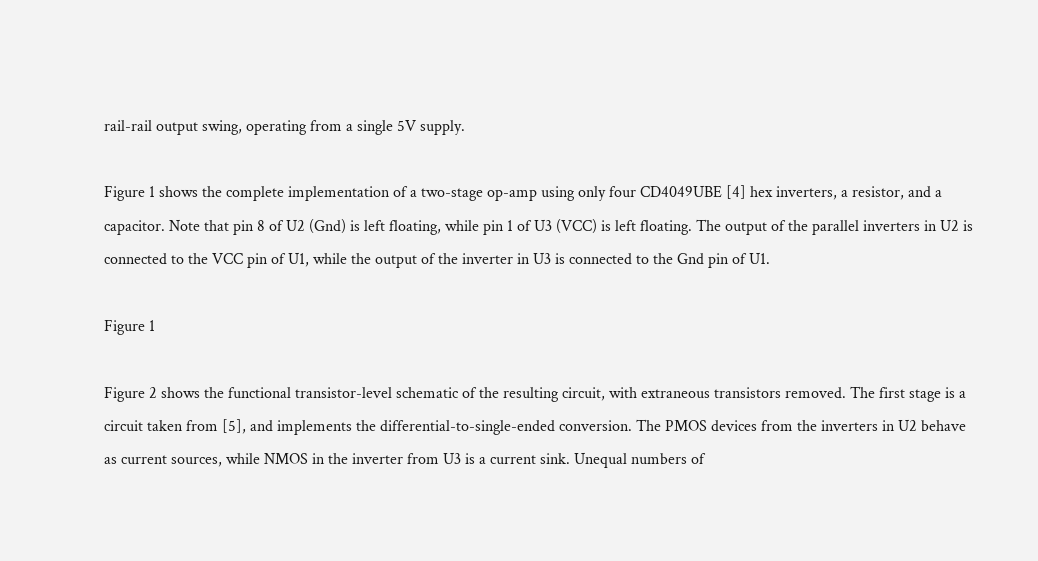rail-rail output swing, operating from a single 5V supply.

Figure 1 shows the complete implementation of a two-stage op-amp using only four CD4049UBE [4] hex inverters, a resistor, and a capacitor. Note that pin 8 of U2 (Gnd) is left floating, while pin 1 of U3 (VCC) is left floating. The output of the parallel inverters in U2 is connected to the VCC pin of U1, while the output of the inverter in U3 is connected to the Gnd pin of U1.

Figure 1

Figure 2 shows the functional transistor-level schematic of the resulting circuit, with extraneous transistors removed. The first stage is a circuit taken from [5], and implements the differential-to-single-ended conversion. The PMOS devices from the inverters in U2 behave as current sources, while NMOS in the inverter from U3 is a current sink. Unequal numbers of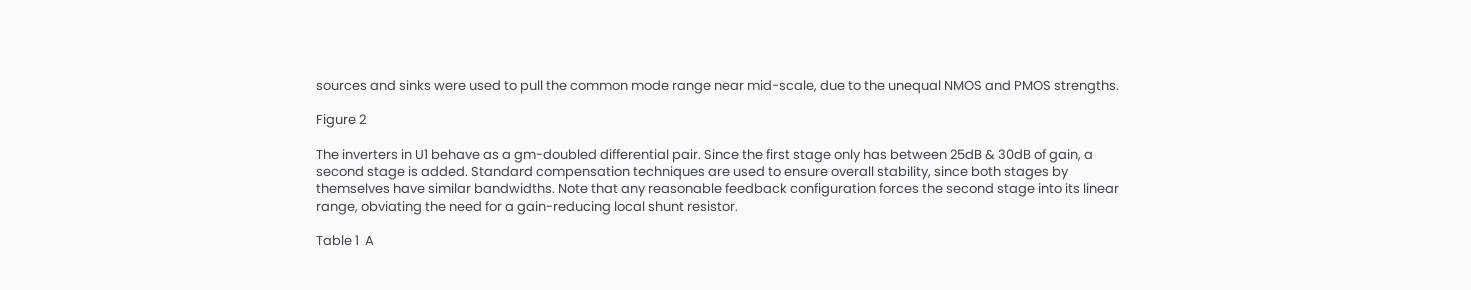sources and sinks were used to pull the common mode range near mid-scale, due to the unequal NMOS and PMOS strengths.

Figure 2

The inverters in U1 behave as a gm-doubled differential pair. Since the first stage only has between 25dB & 30dB of gain, a second stage is added. Standard compensation techniques are used to ensure overall stability, since both stages by themselves have similar bandwidths. Note that any reasonable feedback configuration forces the second stage into its linear range, obviating the need for a gain-reducing local shunt resistor.

Table 1  A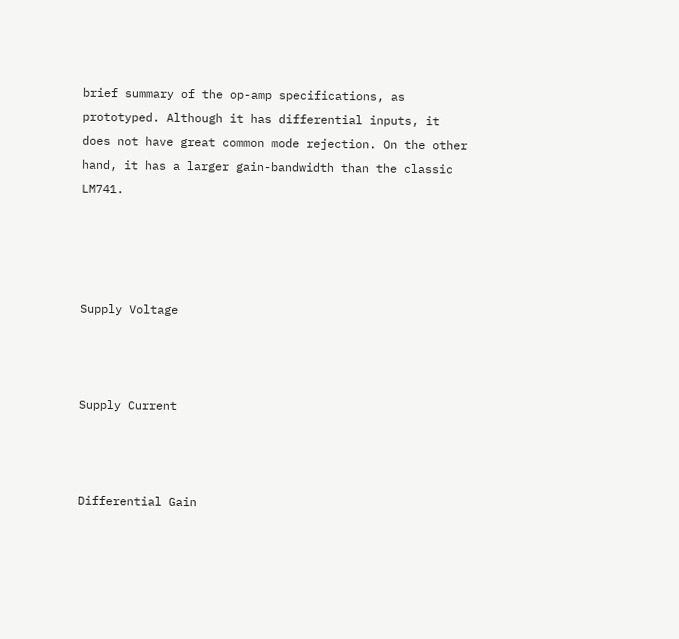brief summary of the op-amp specifications, as prototyped. Although it has differential inputs, it does not have great common mode rejection. On the other hand, it has a larger gain-bandwidth than the classic LM741.




Supply Voltage



Supply Current



Differential Gain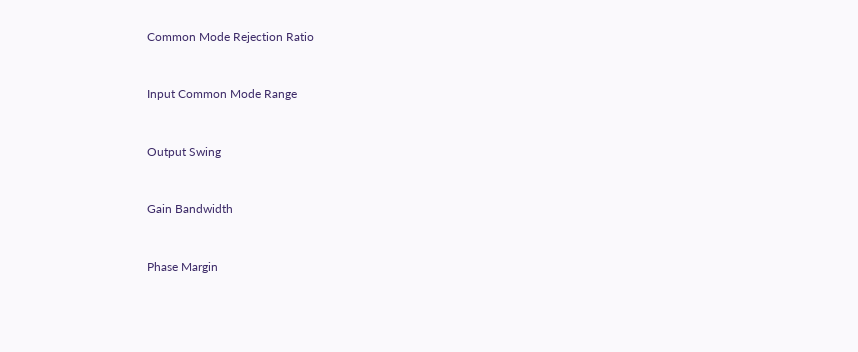Common Mode Rejection Ratio



Input Common Mode Range



Output Swing



Gain Bandwidth



Phase Margin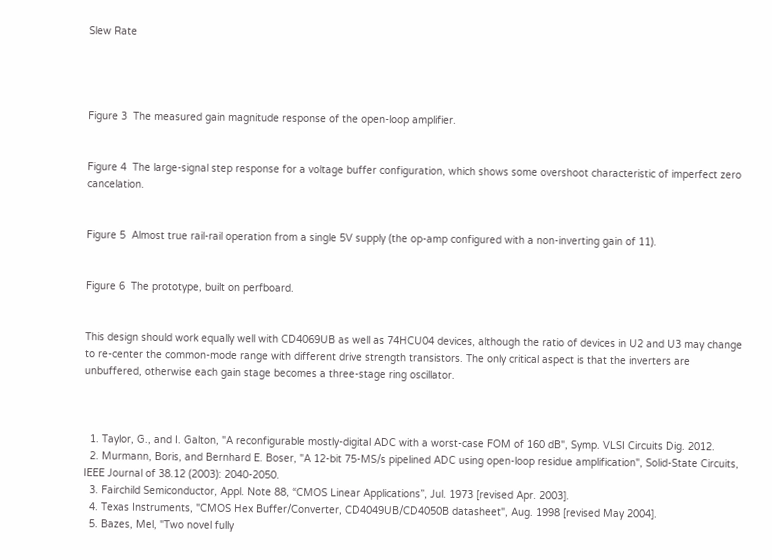Slew Rate




Figure 3  The measured gain magnitude response of the open-loop amplifier.


Figure 4  The large-signal step response for a voltage buffer configuration, which shows some overshoot characteristic of imperfect zero cancelation.


Figure 5  Almost true rail-rail operation from a single 5V supply (the op-amp configured with a non-inverting gain of 11).


Figure 6  The prototype, built on perfboard.


This design should work equally well with CD4069UB as well as 74HCU04 devices, although the ratio of devices in U2 and U3 may change to re-center the common-mode range with different drive strength transistors. The only critical aspect is that the inverters are unbuffered, otherwise each gain stage becomes a three-stage ring oscillator.



  1. Taylor, G., and I. Galton, "A reconfigurable mostly-digital ADC with a worst-case FOM of 160 dB", Symp. VLSI Circuits Dig. 2012.
  2. Murmann, Boris, and Bernhard E. Boser, "A 12-bit 75-MS/s pipelined ADC using open-loop residue amplification", Solid-State Circuits, IEEE Journal of 38.12 (2003): 2040-2050.
  3. Fairchild Semiconductor, Appl. Note 88, “CMOS Linear Applications”, Jul. 1973 [revised Apr. 2003].
  4. Texas Instruments, "CMOS Hex Buffer/Converter, CD4049UB/CD4050B datasheet", Aug. 1998 [revised May 2004].
  5. Bazes, Mel, "Two novel fully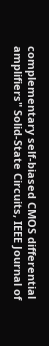complementary self-biased CMOS differential amplifiers" Solid-State Circuits, IEEE Journal of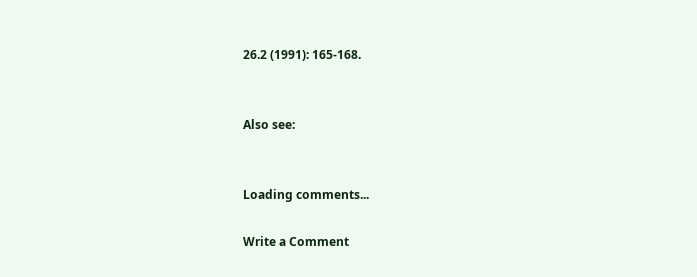26.2 (1991): 165-168.


Also see:


Loading comments...

Write a Comment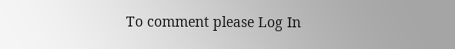To comment please Log In